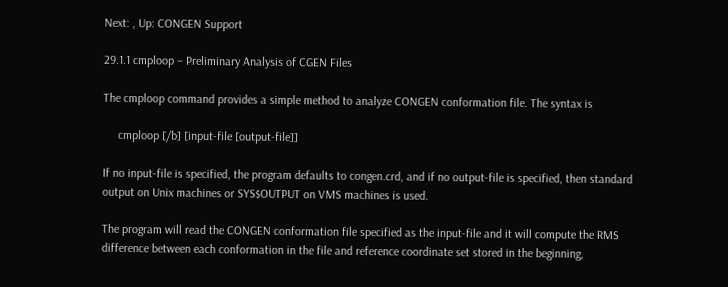Next: , Up: CONGEN Support

29.1.1 cmploop – Preliminary Analysis of CGEN Files

The cmploop command provides a simple method to analyze CONGEN conformation file. The syntax is

     cmploop [/b] [input-file [output-file]]

If no input-file is specified, the program defaults to congen.crd, and if no output-file is specified, then standard output on Unix machines or SYS$OUTPUT on VMS machines is used.

The program will read the CONGEN conformation file specified as the input-file and it will compute the RMS difference between each conformation in the file and reference coordinate set stored in the beginning,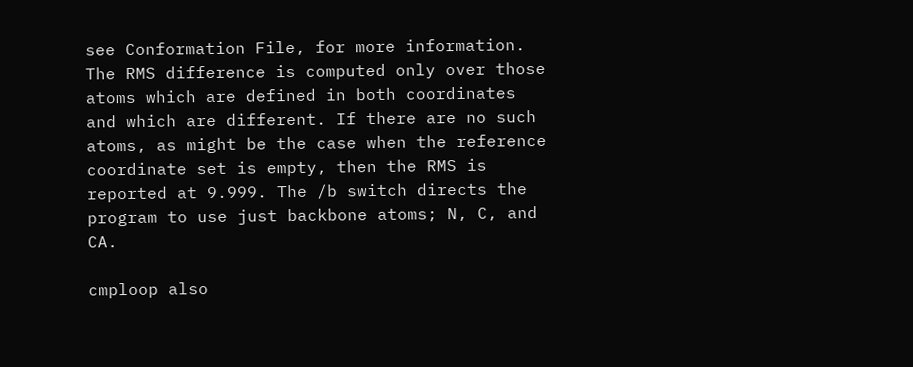see Conformation File, for more information. The RMS difference is computed only over those atoms which are defined in both coordinates and which are different. If there are no such atoms, as might be the case when the reference coordinate set is empty, then the RMS is reported at 9.999. The /b switch directs the program to use just backbone atoms; N, C, and CA.

cmploop also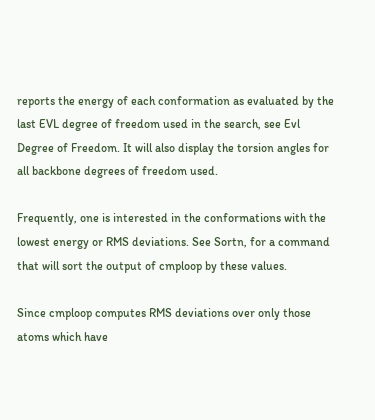reports the energy of each conformation as evaluated by the last EVL degree of freedom used in the search, see Evl Degree of Freedom. It will also display the torsion angles for all backbone degrees of freedom used.

Frequently, one is interested in the conformations with the lowest energy or RMS deviations. See Sortn, for a command that will sort the output of cmploop by these values.

Since cmploop computes RMS deviations over only those atoms which have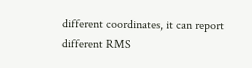different coordinates, it can report different RMS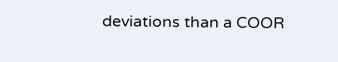deviations than a COOR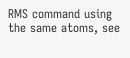RMS command using the same atoms, see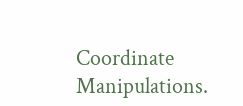Coordinate Manipulations.